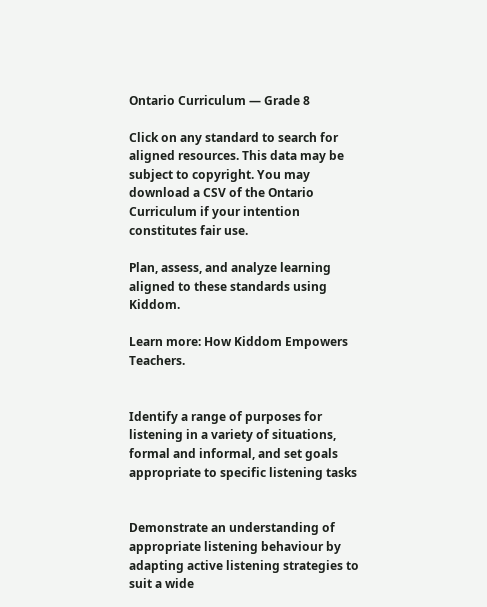Ontario Curriculum — Grade 8

Click on any standard to search for aligned resources. This data may be subject to copyright. You may download a CSV of the Ontario Curriculum if your intention constitutes fair use.

Plan, assess, and analyze learning aligned to these standards using Kiddom.

Learn more: How Kiddom Empowers Teachers.


Identify a range of purposes for listening in a variety of situations, formal and informal, and set goals appropriate to specific listening tasks


Demonstrate an understanding of appropriate listening behaviour by adapting active listening strategies to suit a wide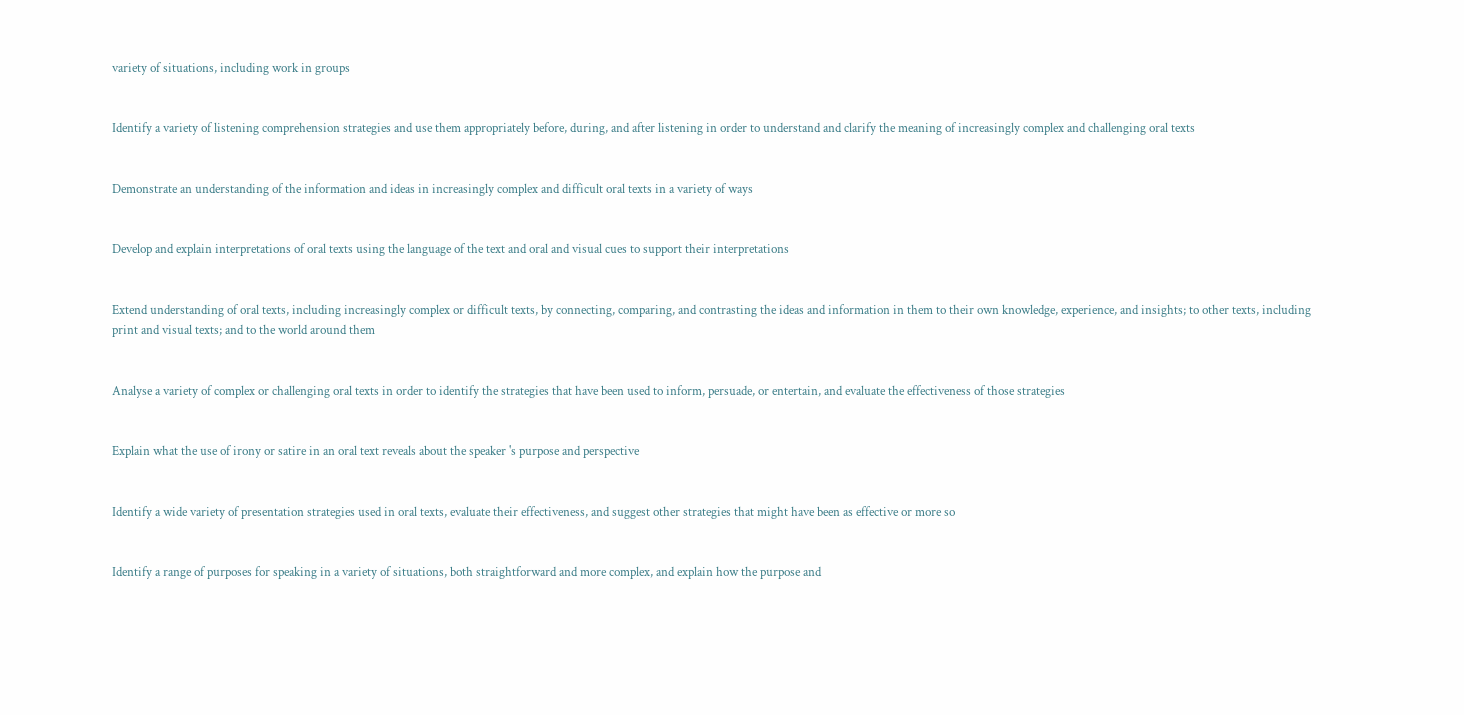variety of situations, including work in groups


Identify a variety of listening comprehension strategies and use them appropriately before, during, and after listening in order to understand and clarify the meaning of increasingly complex and challenging oral texts


Demonstrate an understanding of the information and ideas in increasingly complex and difficult oral texts in a variety of ways


Develop and explain interpretations of oral texts using the language of the text and oral and visual cues to support their interpretations


Extend understanding of oral texts, including increasingly complex or difficult texts, by connecting, comparing, and contrasting the ideas and information in them to their own knowledge, experience, and insights; to other texts, including print and visual texts; and to the world around them


Analyse a variety of complex or challenging oral texts in order to identify the strategies that have been used to inform, persuade, or entertain, and evaluate the effectiveness of those strategies


Explain what the use of irony or satire in an oral text reveals about the speaker 's purpose and perspective


Identify a wide variety of presentation strategies used in oral texts, evaluate their effectiveness, and suggest other strategies that might have been as effective or more so


Identify a range of purposes for speaking in a variety of situations, both straightforward and more complex, and explain how the purpose and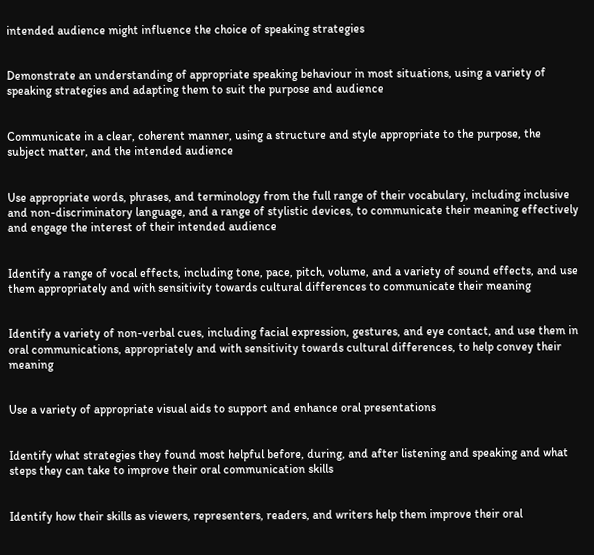intended audience might influence the choice of speaking strategies


Demonstrate an understanding of appropriate speaking behaviour in most situations, using a variety of speaking strategies and adapting them to suit the purpose and audience


Communicate in a clear, coherent manner, using a structure and style appropriate to the purpose, the subject matter, and the intended audience


Use appropriate words, phrases, and terminology from the full range of their vocabulary, including inclusive and non-discriminatory language, and a range of stylistic devices, to communicate their meaning effectively and engage the interest of their intended audience


Identify a range of vocal effects, including tone, pace, pitch, volume, and a variety of sound effects, and use them appropriately and with sensitivity towards cultural differences to communicate their meaning


Identify a variety of non-verbal cues, including facial expression, gestures, and eye contact, and use them in oral communications, appropriately and with sensitivity towards cultural differences, to help convey their meaning


Use a variety of appropriate visual aids to support and enhance oral presentations


Identify what strategies they found most helpful before, during, and after listening and speaking and what steps they can take to improve their oral communication skills


Identify how their skills as viewers, representers, readers, and writers help them improve their oral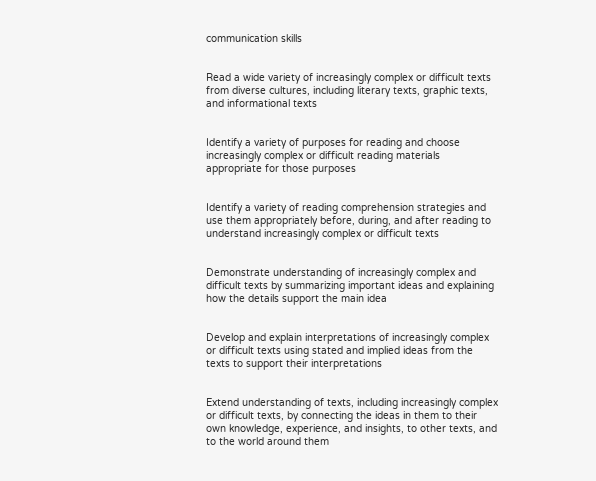communication skills


Read a wide variety of increasingly complex or difficult texts from diverse cultures, including literary texts, graphic texts, and informational texts


Identify a variety of purposes for reading and choose increasingly complex or difficult reading materials appropriate for those purposes


Identify a variety of reading comprehension strategies and use them appropriately before, during, and after reading to understand increasingly complex or difficult texts


Demonstrate understanding of increasingly complex and difficult texts by summarizing important ideas and explaining how the details support the main idea


Develop and explain interpretations of increasingly complex or difficult texts using stated and implied ideas from the texts to support their interpretations


Extend understanding of texts, including increasingly complex or difficult texts, by connecting the ideas in them to their own knowledge, experience, and insights, to other texts, and to the world around them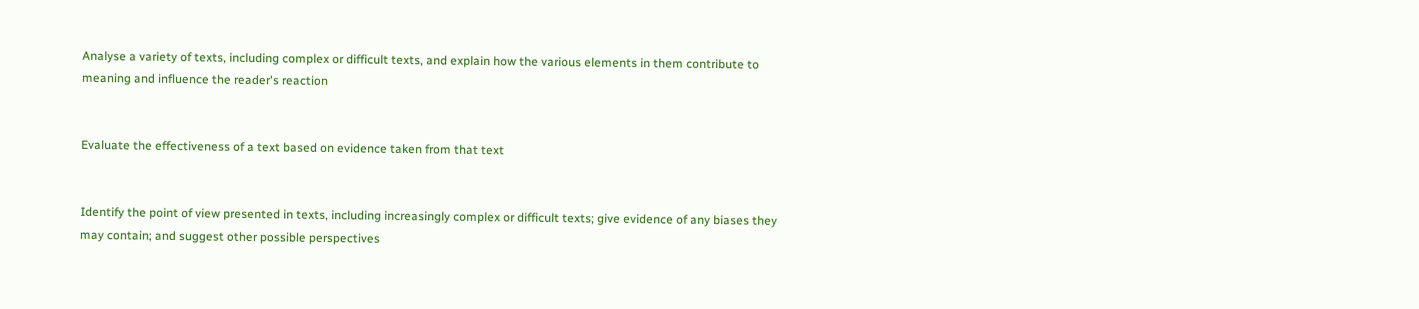Analyse a variety of texts, including complex or difficult texts, and explain how the various elements in them contribute to meaning and influence the reader's reaction


Evaluate the effectiveness of a text based on evidence taken from that text


Identify the point of view presented in texts, including increasingly complex or difficult texts; give evidence of any biases they may contain; and suggest other possible perspectives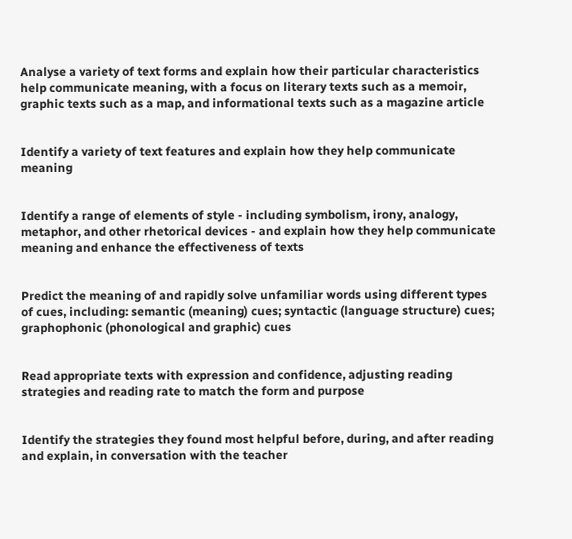Analyse a variety of text forms and explain how their particular characteristics help communicate meaning, with a focus on literary texts such as a memoir, graphic texts such as a map, and informational texts such as a magazine article


Identify a variety of text features and explain how they help communicate meaning


Identify a range of elements of style - including symbolism, irony, analogy, metaphor, and other rhetorical devices - and explain how they help communicate meaning and enhance the effectiveness of texts


Predict the meaning of and rapidly solve unfamiliar words using different types of cues, including: semantic (meaning) cues; syntactic (language structure) cues; graphophonic (phonological and graphic) cues


Read appropriate texts with expression and confidence, adjusting reading strategies and reading rate to match the form and purpose


Identify the strategies they found most helpful before, during, and after reading and explain, in conversation with the teacher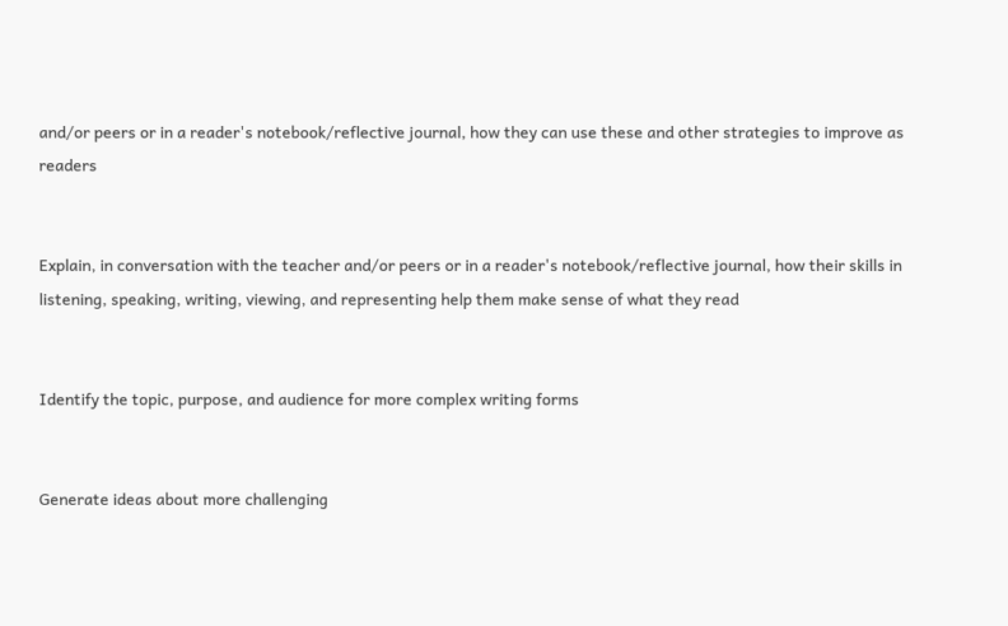and/or peers or in a reader's notebook/reflective journal, how they can use these and other strategies to improve as readers


Explain, in conversation with the teacher and/or peers or in a reader's notebook/reflective journal, how their skills in listening, speaking, writing, viewing, and representing help them make sense of what they read


Identify the topic, purpose, and audience for more complex writing forms


Generate ideas about more challenging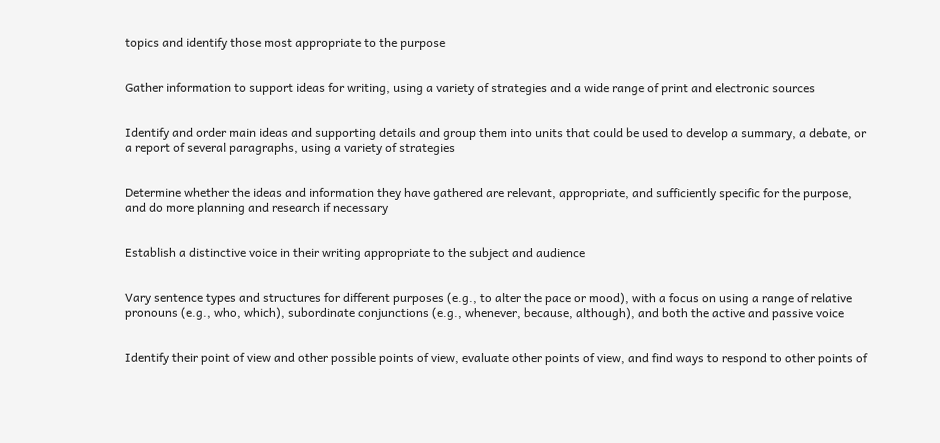topics and identify those most appropriate to the purpose


Gather information to support ideas for writing, using a variety of strategies and a wide range of print and electronic sources


Identify and order main ideas and supporting details and group them into units that could be used to develop a summary, a debate, or a report of several paragraphs, using a variety of strategies


Determine whether the ideas and information they have gathered are relevant, appropriate, and sufficiently specific for the purpose, and do more planning and research if necessary


Establish a distinctive voice in their writing appropriate to the subject and audience


Vary sentence types and structures for different purposes (e.g., to alter the pace or mood), with a focus on using a range of relative pronouns (e.g., who, which), subordinate conjunctions (e.g., whenever, because, although), and both the active and passive voice


Identify their point of view and other possible points of view, evaluate other points of view, and find ways to respond to other points of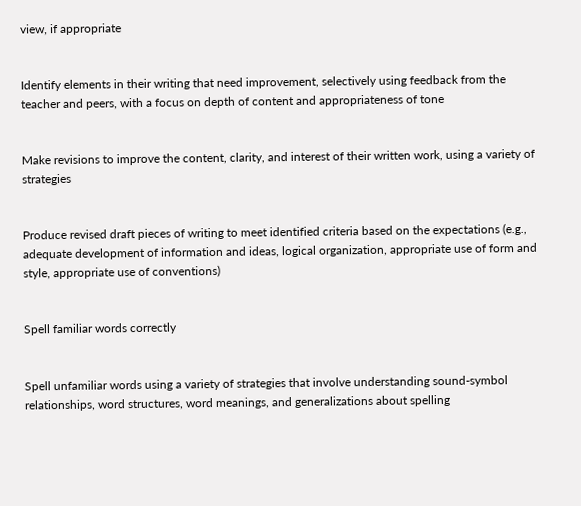view, if appropriate


Identify elements in their writing that need improvement, selectively using feedback from the teacher and peers, with a focus on depth of content and appropriateness of tone


Make revisions to improve the content, clarity, and interest of their written work, using a variety of strategies


Produce revised draft pieces of writing to meet identified criteria based on the expectations (e.g., adequate development of information and ideas, logical organization, appropriate use of form and style, appropriate use of conventions)


Spell familiar words correctly


Spell unfamiliar words using a variety of strategies that involve understanding sound-symbol relationships, word structures, word meanings, and generalizations about spelling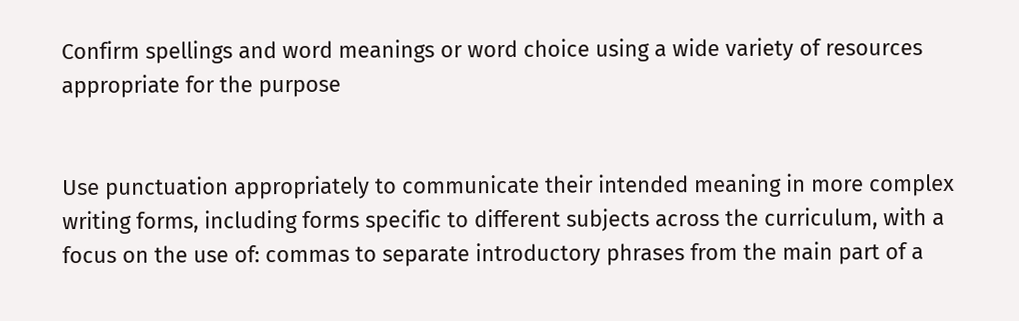Confirm spellings and word meanings or word choice using a wide variety of resources appropriate for the purpose


Use punctuation appropriately to communicate their intended meaning in more complex writing forms, including forms specific to different subjects across the curriculum, with a focus on the use of: commas to separate introductory phrases from the main part of a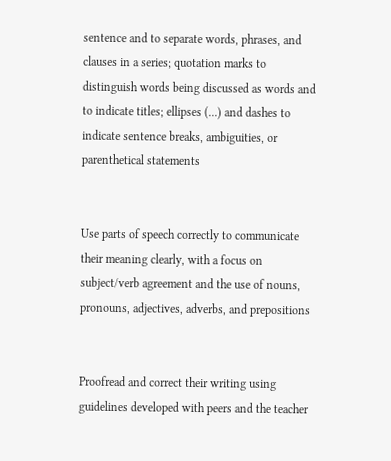sentence and to separate words, phrases, and clauses in a series; quotation marks to distinguish words being discussed as words and to indicate titles; ellipses (...) and dashes to indicate sentence breaks, ambiguities, or parenthetical statements


Use parts of speech correctly to communicate their meaning clearly, with a focus on subject/verb agreement and the use of nouns, pronouns, adjectives, adverbs, and prepositions


Proofread and correct their writing using guidelines developed with peers and the teacher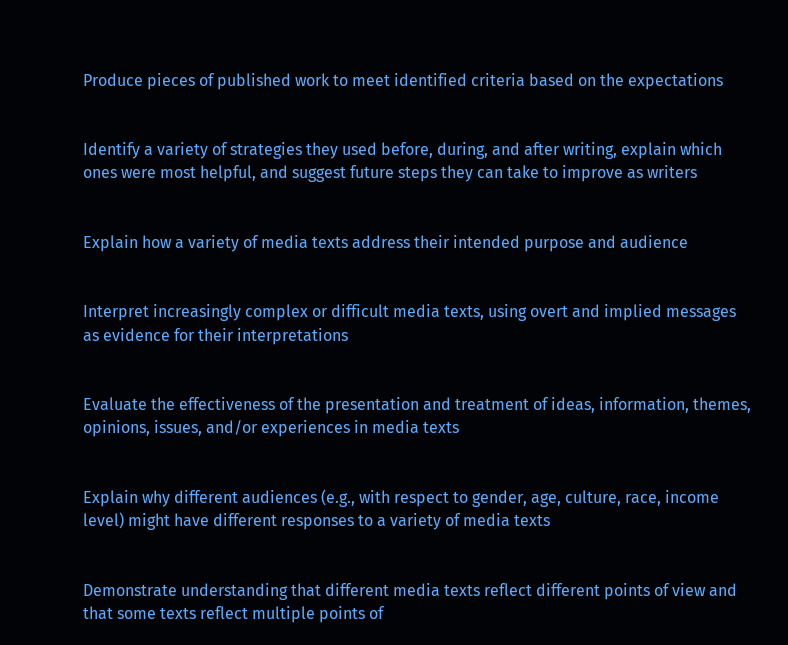Produce pieces of published work to meet identified criteria based on the expectations


Identify a variety of strategies they used before, during, and after writing, explain which ones were most helpful, and suggest future steps they can take to improve as writers


Explain how a variety of media texts address their intended purpose and audience


Interpret increasingly complex or difficult media texts, using overt and implied messages as evidence for their interpretations


Evaluate the effectiveness of the presentation and treatment of ideas, information, themes, opinions, issues, and/or experiences in media texts


Explain why different audiences (e.g., with respect to gender, age, culture, race, income level) might have different responses to a variety of media texts


Demonstrate understanding that different media texts reflect different points of view and that some texts reflect multiple points of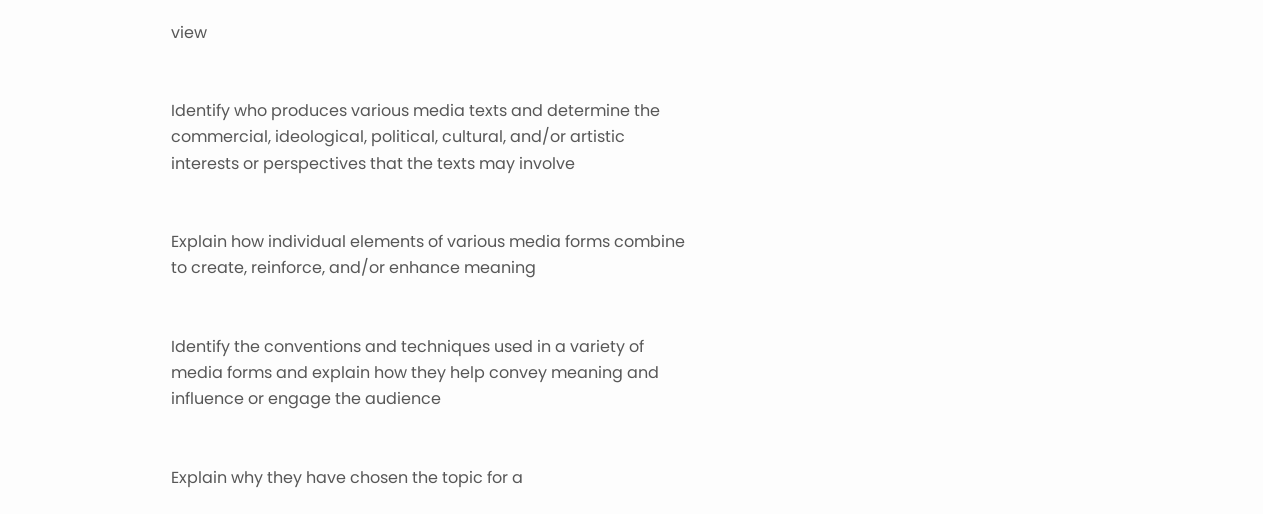view


Identify who produces various media texts and determine the commercial, ideological, political, cultural, and/or artistic interests or perspectives that the texts may involve


Explain how individual elements of various media forms combine to create, reinforce, and/or enhance meaning


Identify the conventions and techniques used in a variety of media forms and explain how they help convey meaning and influence or engage the audience


Explain why they have chosen the topic for a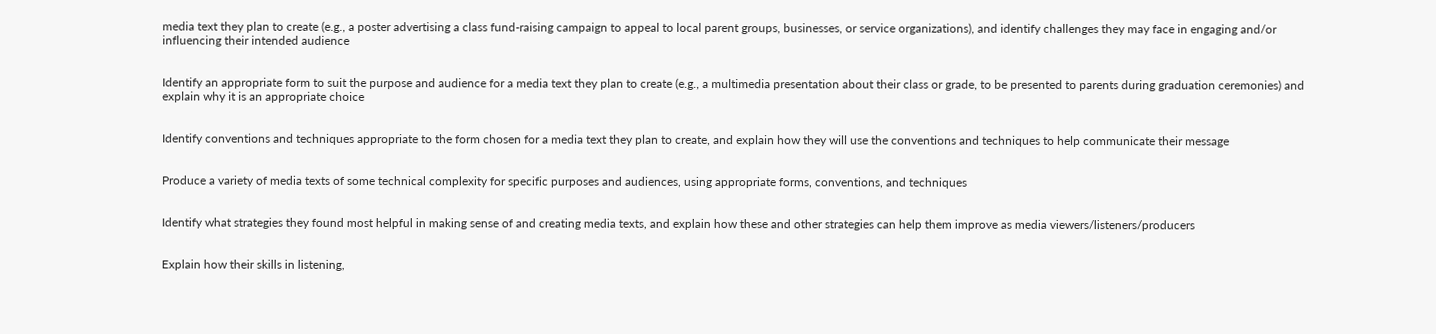media text they plan to create (e.g., a poster advertising a class fund-raising campaign to appeal to local parent groups, businesses, or service organizations), and identify challenges they may face in engaging and/or influencing their intended audience


Identify an appropriate form to suit the purpose and audience for a media text they plan to create (e.g., a multimedia presentation about their class or grade, to be presented to parents during graduation ceremonies) and explain why it is an appropriate choice


Identify conventions and techniques appropriate to the form chosen for a media text they plan to create, and explain how they will use the conventions and techniques to help communicate their message


Produce a variety of media texts of some technical complexity for specific purposes and audiences, using appropriate forms, conventions, and techniques


Identify what strategies they found most helpful in making sense of and creating media texts, and explain how these and other strategies can help them improve as media viewers/listeners/producers


Explain how their skills in listening,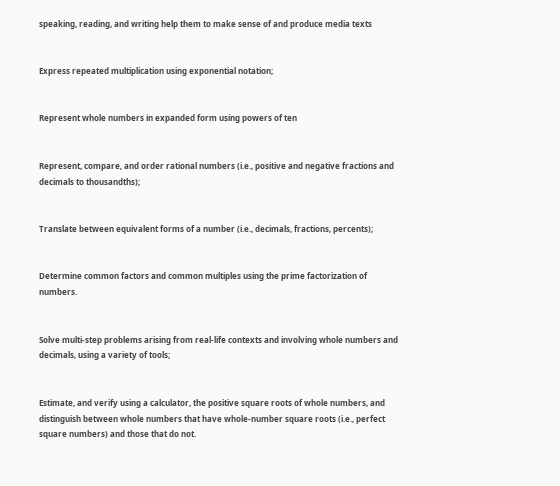speaking, reading, and writing help them to make sense of and produce media texts


Express repeated multiplication using exponential notation;


Represent whole numbers in expanded form using powers of ten


Represent, compare, and order rational numbers (i.e., positive and negative fractions and decimals to thousandths);


Translate between equivalent forms of a number (i.e., decimals, fractions, percents);


Determine common factors and common multiples using the prime factorization of numbers.


Solve multi-step problems arising from real-life contexts and involving whole numbers and decimals, using a variety of tools;


Estimate, and verify using a calculator, the positive square roots of whole numbers, and distinguish between whole numbers that have whole-number square roots (i.e., perfect square numbers) and those that do not.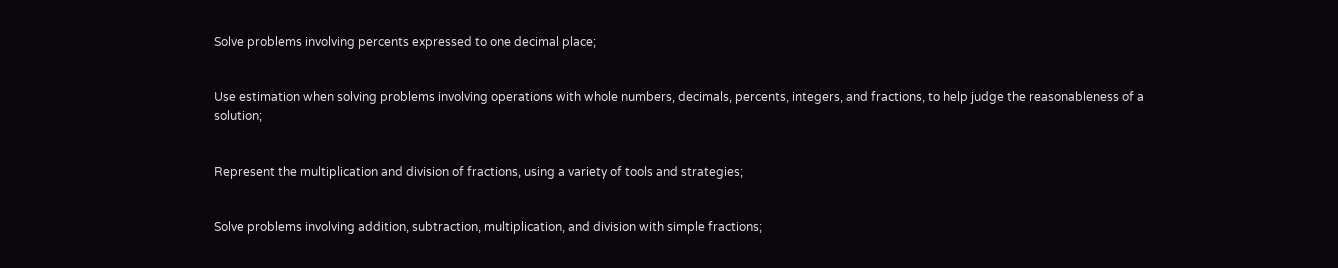Solve problems involving percents expressed to one decimal place;


Use estimation when solving problems involving operations with whole numbers, decimals, percents, integers, and fractions, to help judge the reasonableness of a solution;


Represent the multiplication and division of fractions, using a variety of tools and strategies;


Solve problems involving addition, subtraction, multiplication, and division with simple fractions;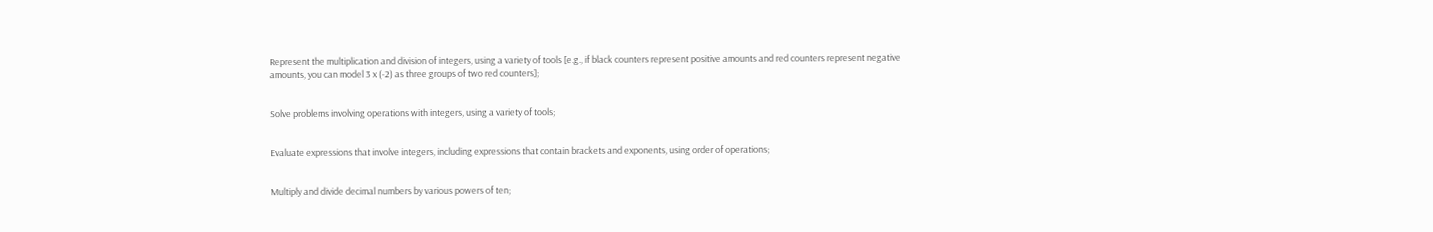Represent the multiplication and division of integers, using a variety of tools [e.g., if black counters represent positive amounts and red counters represent negative amounts, you can model 3 x (-2) as three groups of two red counters];


Solve problems involving operations with integers, using a variety of tools;


Evaluate expressions that involve integers, including expressions that contain brackets and exponents, using order of operations;


Multiply and divide decimal numbers by various powers of ten;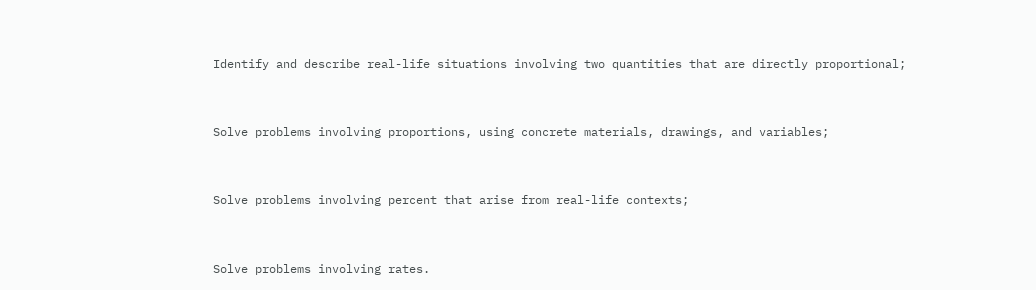Identify and describe real-life situations involving two quantities that are directly proportional;


Solve problems involving proportions, using concrete materials, drawings, and variables;


Solve problems involving percent that arise from real-life contexts;


Solve problems involving rates.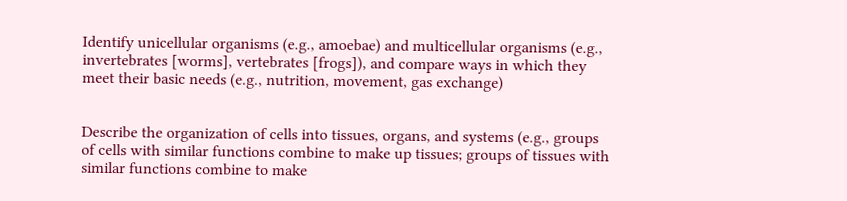Identify unicellular organisms (e.g., amoebae) and multicellular organisms (e.g., invertebrates [worms], vertebrates [frogs]), and compare ways in which they meet their basic needs (e.g., nutrition, movement, gas exchange)


Describe the organization of cells into tissues, organs, and systems (e.g., groups of cells with similar functions combine to make up tissues; groups of tissues with similar functions combine to make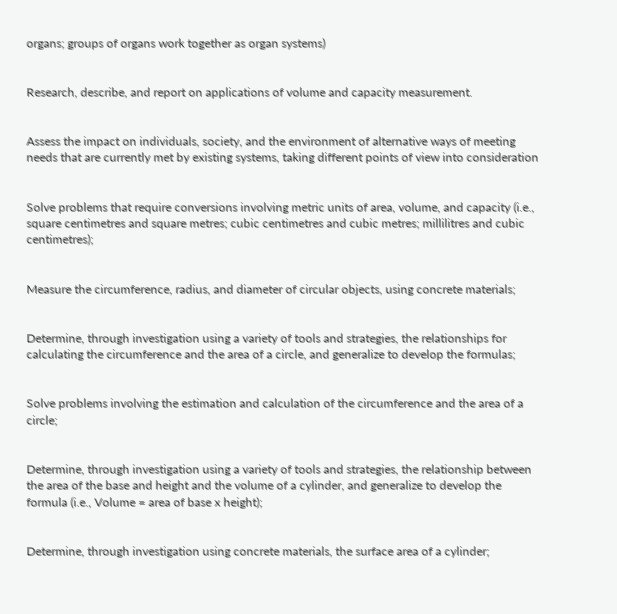organs; groups of organs work together as organ systems)


Research, describe, and report on applications of volume and capacity measurement.


Assess the impact on individuals, society, and the environment of alternative ways of meeting needs that are currently met by existing systems, taking different points of view into consideration


Solve problems that require conversions involving metric units of area, volume, and capacity (i.e., square centimetres and square metres; cubic centimetres and cubic metres; millilitres and cubic centimetres);


Measure the circumference, radius, and diameter of circular objects, using concrete materials;


Determine, through investigation using a variety of tools and strategies, the relationships for calculating the circumference and the area of a circle, and generalize to develop the formulas;


Solve problems involving the estimation and calculation of the circumference and the area of a circle;


Determine, through investigation using a variety of tools and strategies, the relationship between the area of the base and height and the volume of a cylinder, and generalize to develop the formula (i.e., Volume = area of base x height);


Determine, through investigation using concrete materials, the surface area of a cylinder;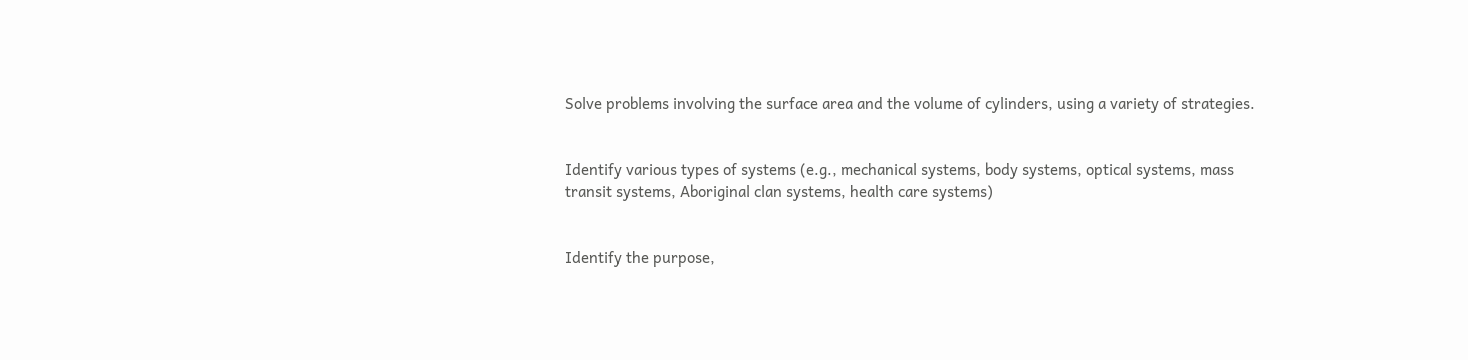Solve problems involving the surface area and the volume of cylinders, using a variety of strategies.


Identify various types of systems (e.g., mechanical systems, body systems, optical systems, mass transit systems, Aboriginal clan systems, health care systems)


Identify the purpose,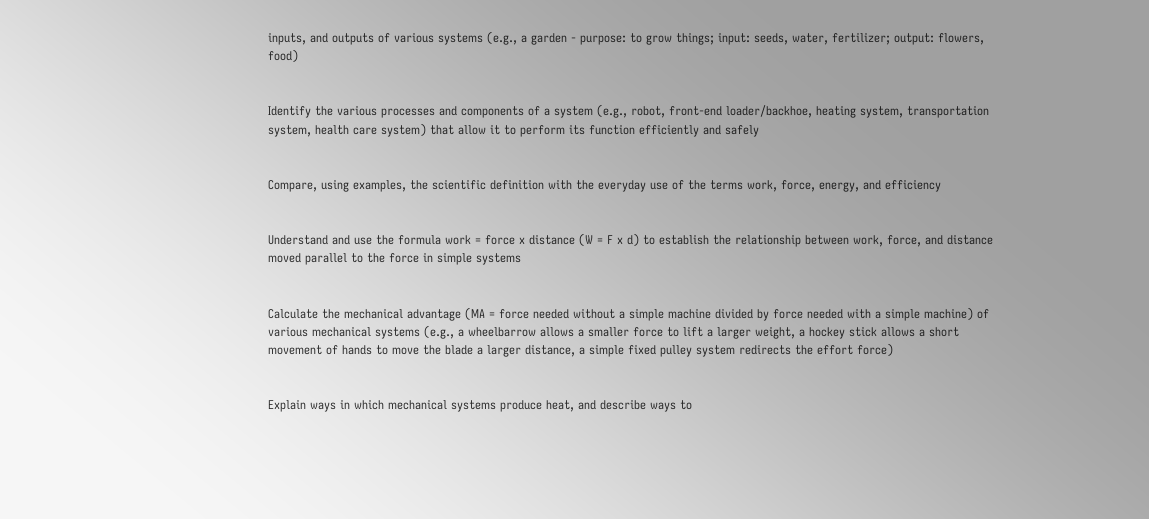inputs, and outputs of various systems (e.g., a garden - purpose: to grow things; input: seeds, water, fertilizer; output: flowers, food)


Identify the various processes and components of a system (e.g., robot, front-end loader/backhoe, heating system, transportation system, health care system) that allow it to perform its function efficiently and safely


Compare, using examples, the scientific definition with the everyday use of the terms work, force, energy, and efficiency


Understand and use the formula work = force x distance (W = F x d) to establish the relationship between work, force, and distance moved parallel to the force in simple systems


Calculate the mechanical advantage (MA = force needed without a simple machine divided by force needed with a simple machine) of various mechanical systems (e.g., a wheelbarrow allows a smaller force to lift a larger weight, a hockey stick allows a short movement of hands to move the blade a larger distance, a simple fixed pulley system redirects the effort force)


Explain ways in which mechanical systems produce heat, and describe ways to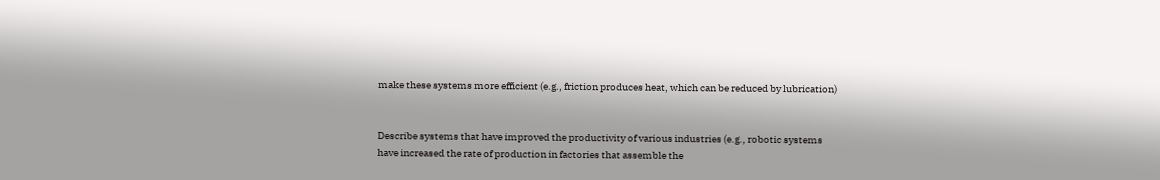make these systems more efficient (e.g., friction produces heat, which can be reduced by lubrication)


Describe systems that have improved the productivity of various industries (e.g., robotic systems have increased the rate of production in factories that assemble the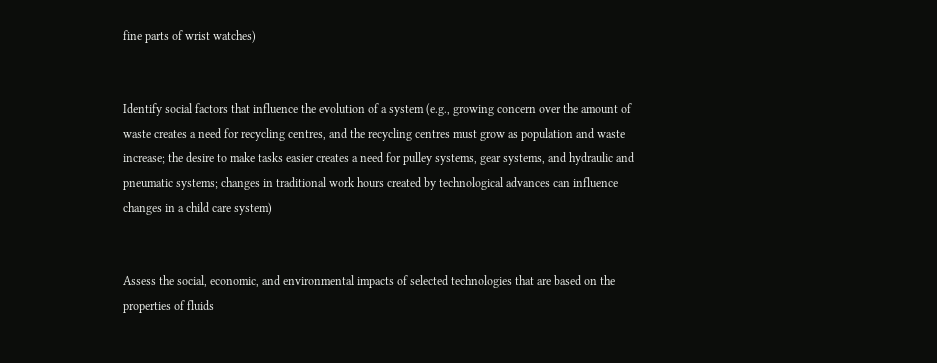fine parts of wrist watches)


Identify social factors that influence the evolution of a system (e.g., growing concern over the amount of waste creates a need for recycling centres, and the recycling centres must grow as population and waste increase; the desire to make tasks easier creates a need for pulley systems, gear systems, and hydraulic and pneumatic systems; changes in traditional work hours created by technological advances can influence changes in a child care system)


Assess the social, economic, and environmental impacts of selected technologies that are based on the properties of fluids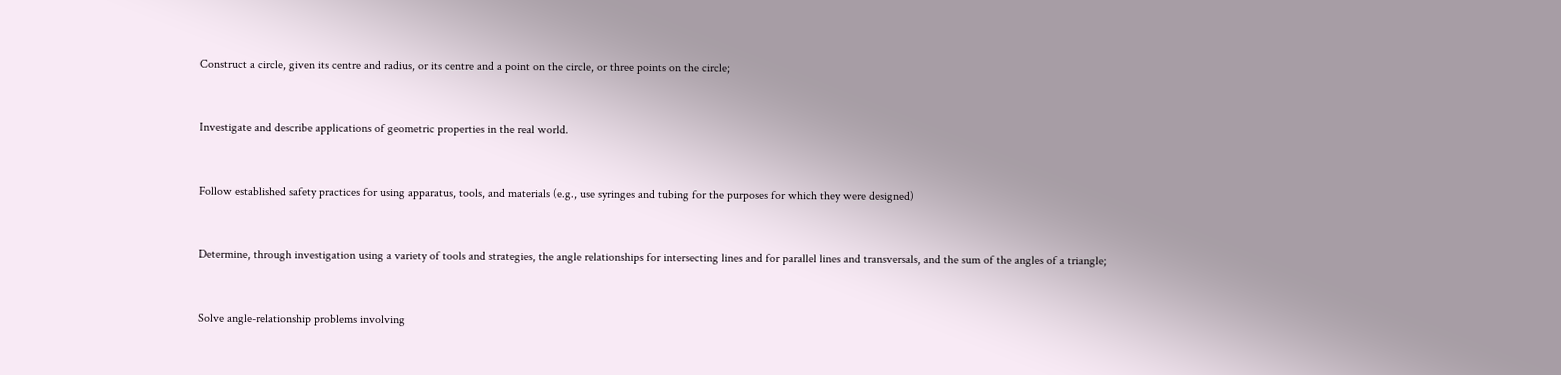Construct a circle, given its centre and radius, or its centre and a point on the circle, or three points on the circle;


Investigate and describe applications of geometric properties in the real world.


Follow established safety practices for using apparatus, tools, and materials (e.g., use syringes and tubing for the purposes for which they were designed)


Determine, through investigation using a variety of tools and strategies, the angle relationships for intersecting lines and for parallel lines and transversals, and the sum of the angles of a triangle;


Solve angle-relationship problems involving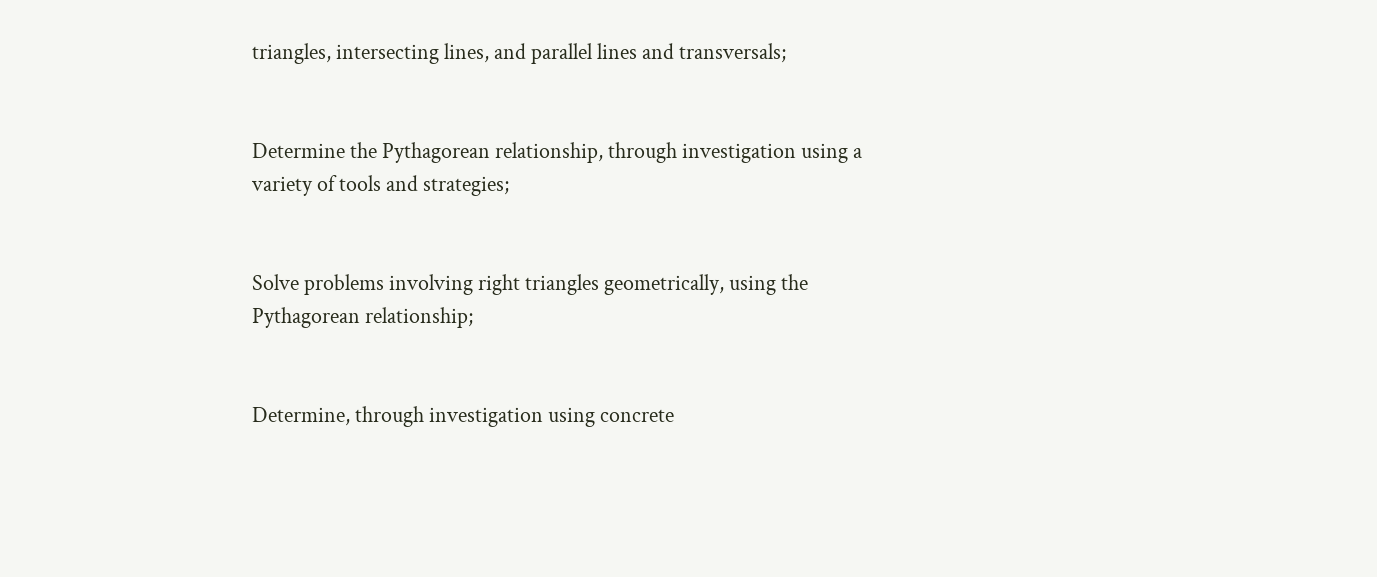triangles, intersecting lines, and parallel lines and transversals;


Determine the Pythagorean relationship, through investigation using a variety of tools and strategies;


Solve problems involving right triangles geometrically, using the Pythagorean relationship;


Determine, through investigation using concrete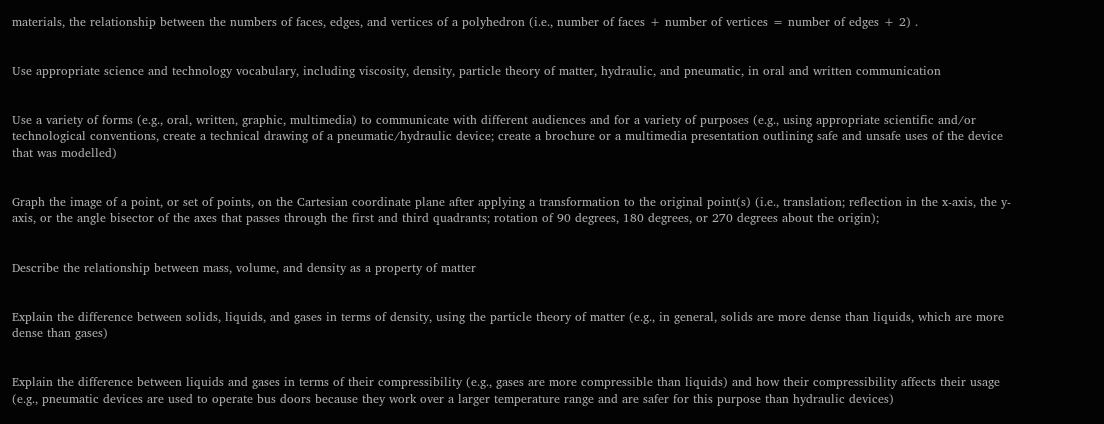materials, the relationship between the numbers of faces, edges, and vertices of a polyhedron (i.e., number of faces + number of vertices = number of edges + 2) .


Use appropriate science and technology vocabulary, including viscosity, density, particle theory of matter, hydraulic, and pneumatic, in oral and written communication


Use a variety of forms (e.g., oral, written, graphic, multimedia) to communicate with different audiences and for a variety of purposes (e.g., using appropriate scientific and/or technological conventions, create a technical drawing of a pneumatic/hydraulic device; create a brochure or a multimedia presentation outlining safe and unsafe uses of the device that was modelled)


Graph the image of a point, or set of points, on the Cartesian coordinate plane after applying a transformation to the original point(s) (i.e., translation; reflection in the x-axis, the y-axis, or the angle bisector of the axes that passes through the first and third quadrants; rotation of 90 degrees, 180 degrees, or 270 degrees about the origin);


Describe the relationship between mass, volume, and density as a property of matter


Explain the difference between solids, liquids, and gases in terms of density, using the particle theory of matter (e.g., in general, solids are more dense than liquids, which are more dense than gases)


Explain the difference between liquids and gases in terms of their compressibility (e.g., gases are more compressible than liquids) and how their compressibility affects their usage (e.g., pneumatic devices are used to operate bus doors because they work over a larger temperature range and are safer for this purpose than hydraulic devices)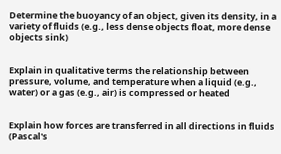Determine the buoyancy of an object, given its density, in a variety of fluids (e.g., less dense objects float, more dense objects sink)


Explain in qualitative terms the relationship between pressure, volume, and temperature when a liquid (e.g., water) or a gas (e.g., air) is compressed or heated


Explain how forces are transferred in all directions in fluids (Pascal's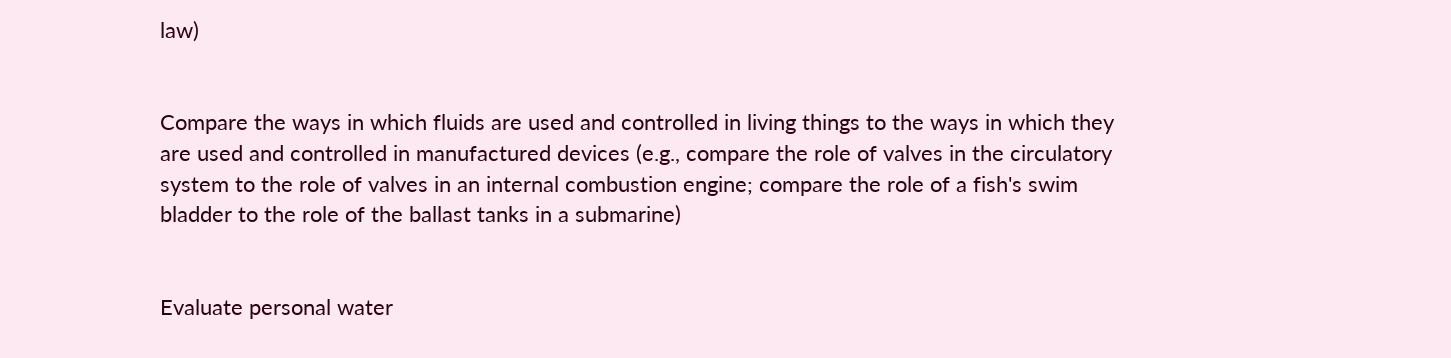law)


Compare the ways in which fluids are used and controlled in living things to the ways in which they are used and controlled in manufactured devices (e.g., compare the role of valves in the circulatory system to the role of valves in an internal combustion engine; compare the role of a fish's swim bladder to the role of the ballast tanks in a submarine)


Evaluate personal water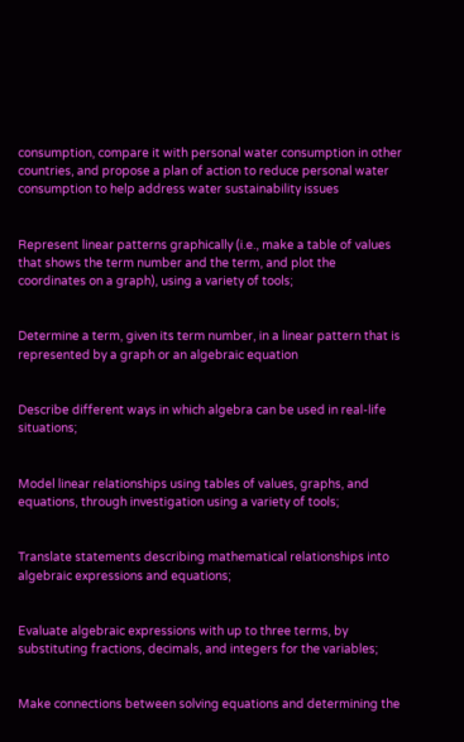consumption, compare it with personal water consumption in other countries, and propose a plan of action to reduce personal water consumption to help address water sustainability issues


Represent linear patterns graphically (i.e., make a table of values that shows the term number and the term, and plot the coordinates on a graph), using a variety of tools;


Determine a term, given its term number, in a linear pattern that is represented by a graph or an algebraic equation


Describe different ways in which algebra can be used in real-life situations;


Model linear relationships using tables of values, graphs, and equations, through investigation using a variety of tools;


Translate statements describing mathematical relationships into algebraic expressions and equations;


Evaluate algebraic expressions with up to three terms, by substituting fractions, decimals, and integers for the variables;


Make connections between solving equations and determining the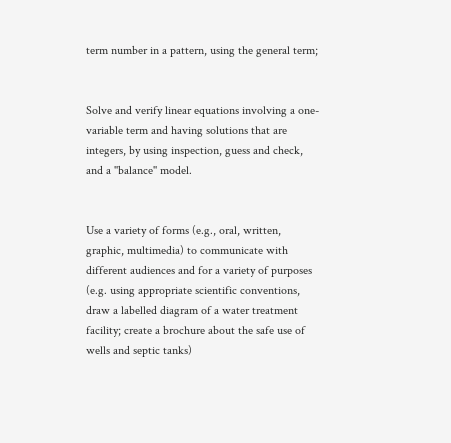term number in a pattern, using the general term;


Solve and verify linear equations involving a one-variable term and having solutions that are integers, by using inspection, guess and check, and a ''balance'' model.


Use a variety of forms (e.g., oral, written, graphic, multimedia) to communicate with different audiences and for a variety of purposes (e.g. using appropriate scientific conventions, draw a labelled diagram of a water treatment facility; create a brochure about the safe use of wells and septic tanks)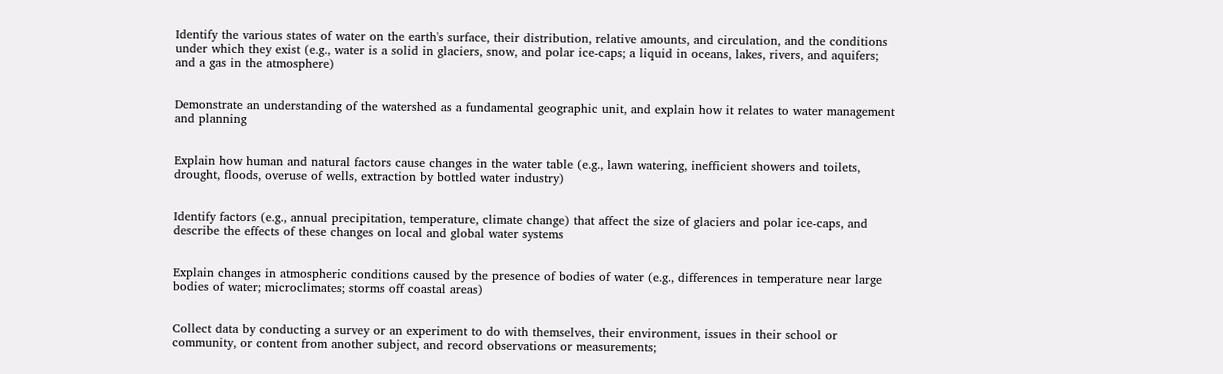Identify the various states of water on the earth's surface, their distribution, relative amounts, and circulation, and the conditions under which they exist (e.g., water is a solid in glaciers, snow, and polar ice-caps; a liquid in oceans, lakes, rivers, and aquifers; and a gas in the atmosphere)


Demonstrate an understanding of the watershed as a fundamental geographic unit, and explain how it relates to water management and planning


Explain how human and natural factors cause changes in the water table (e.g., lawn watering, inefficient showers and toilets, drought, floods, overuse of wells, extraction by bottled water industry)


Identify factors (e.g., annual precipitation, temperature, climate change) that affect the size of glaciers and polar ice-caps, and describe the effects of these changes on local and global water systems


Explain changes in atmospheric conditions caused by the presence of bodies of water (e.g., differences in temperature near large bodies of water; microclimates; storms off coastal areas)


Collect data by conducting a survey or an experiment to do with themselves, their environment, issues in their school or community, or content from another subject, and record observations or measurements;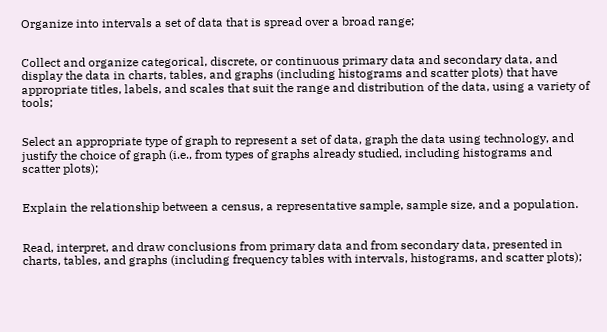Organize into intervals a set of data that is spread over a broad range;


Collect and organize categorical, discrete, or continuous primary data and secondary data, and display the data in charts, tables, and graphs (including histograms and scatter plots) that have appropriate titles, labels, and scales that suit the range and distribution of the data, using a variety of tools;


Select an appropriate type of graph to represent a set of data, graph the data using technology, and justify the choice of graph (i.e., from types of graphs already studied, including histograms and scatter plots);


Explain the relationship between a census, a representative sample, sample size, and a population.


Read, interpret, and draw conclusions from primary data and from secondary data, presented in charts, tables, and graphs (including frequency tables with intervals, histograms, and scatter plots);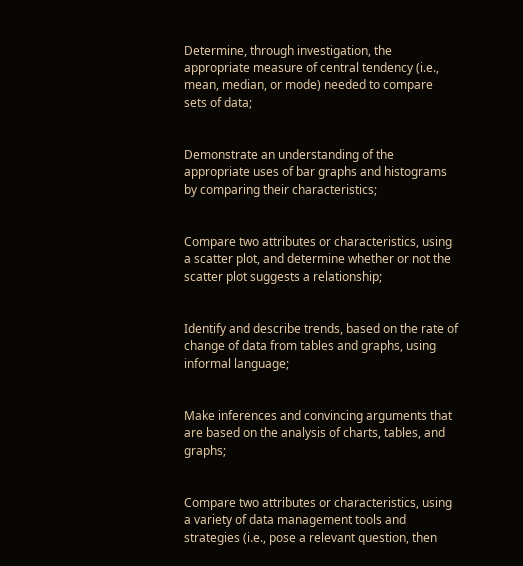Determine, through investigation, the appropriate measure of central tendency (i.e., mean, median, or mode) needed to compare sets of data;


Demonstrate an understanding of the appropriate uses of bar graphs and histograms by comparing their characteristics;


Compare two attributes or characteristics, using a scatter plot, and determine whether or not the scatter plot suggests a relationship;


Identify and describe trends, based on the rate of change of data from tables and graphs, using informal language;


Make inferences and convincing arguments that are based on the analysis of charts, tables, and graphs;


Compare two attributes or characteristics, using a variety of data management tools and strategies (i.e., pose a relevant question, then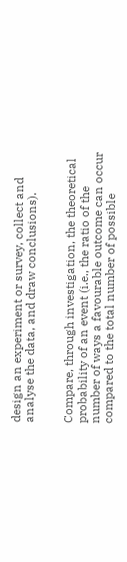design an experiment or survey, collect and analyse the data, and draw conclusions).


Compare, through investigation, the theoretical probability of an event (i.e., the ratio of the number of ways a favourable outcome can occur compared to the total number of possible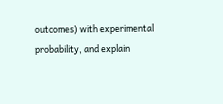outcomes) with experimental probability, and explain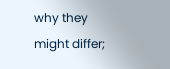why they might differ;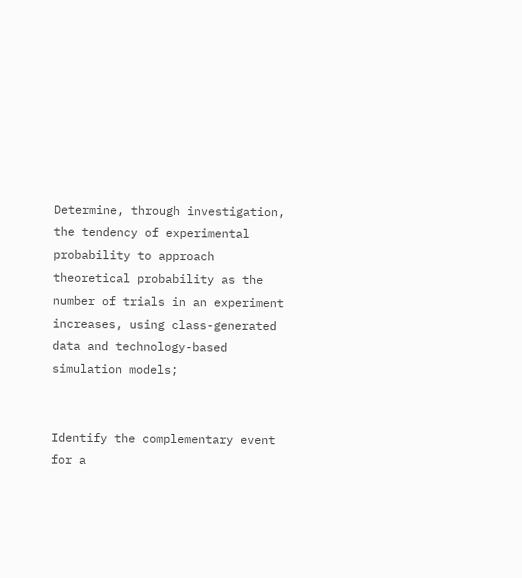Determine, through investigation, the tendency of experimental probability to approach theoretical probability as the number of trials in an experiment increases, using class-generated data and technology-based simulation models;


Identify the complementary event for a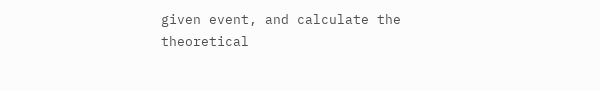given event, and calculate the theoretical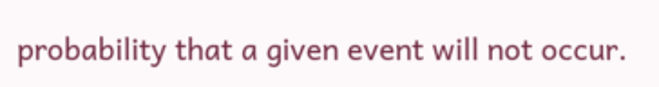probability that a given event will not occur.